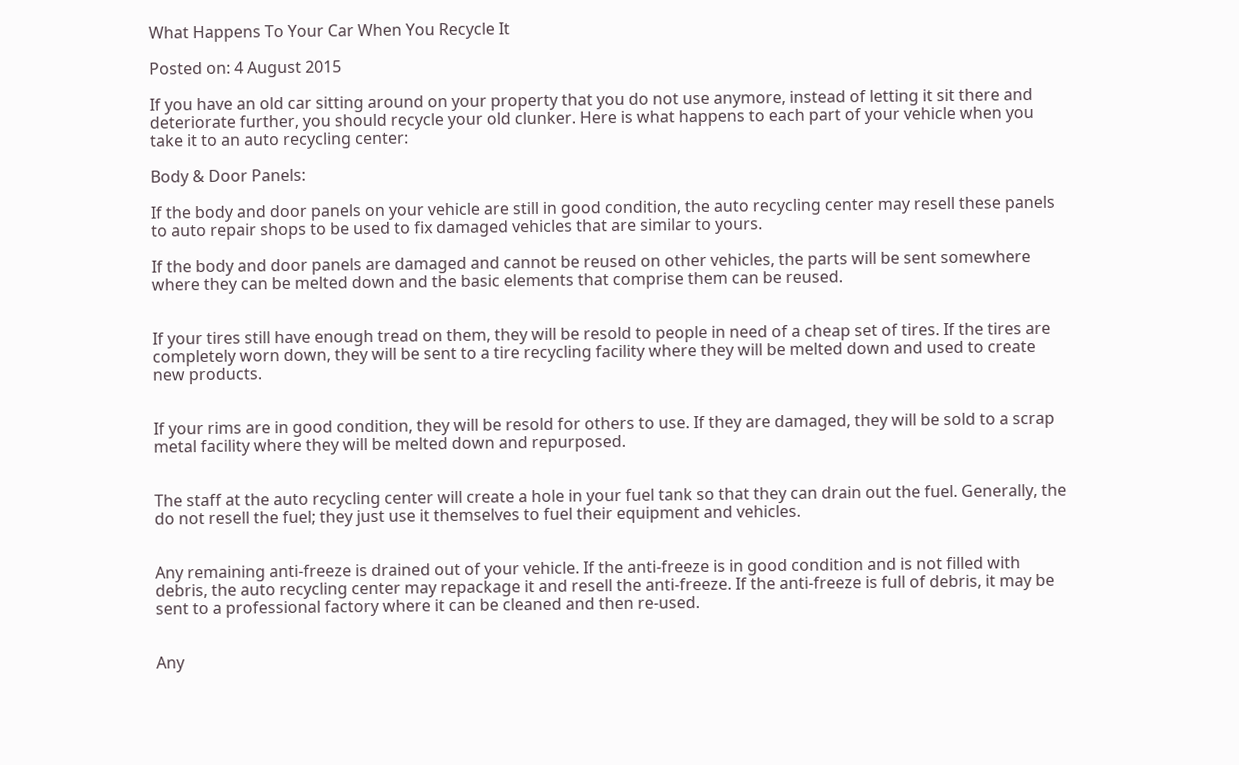What Happens To Your Car When You Recycle It

Posted on: 4 August 2015

If you have an old car sitting around on your property that you do not use anymore, instead of letting it sit there and deteriorate further, you should recycle your old clunker. Here is what happens to each part of your vehicle when you take it to an auto recycling center:

Body & Door Panels:

If the body and door panels on your vehicle are still in good condition, the auto recycling center may resell these panels to auto repair shops to be used to fix damaged vehicles that are similar to yours.

If the body and door panels are damaged and cannot be reused on other vehicles, the parts will be sent somewhere where they can be melted down and the basic elements that comprise them can be reused.


If your tires still have enough tread on them, they will be resold to people in need of a cheap set of tires. If the tires are completely worn down, they will be sent to a tire recycling facility where they will be melted down and used to create new products.


If your rims are in good condition, they will be resold for others to use. If they are damaged, they will be sold to a scrap metal facility where they will be melted down and repurposed.


The staff at the auto recycling center will create a hole in your fuel tank so that they can drain out the fuel. Generally, the do not resell the fuel; they just use it themselves to fuel their equipment and vehicles.


Any remaining anti-freeze is drained out of your vehicle. If the anti-freeze is in good condition and is not filled with debris, the auto recycling center may repackage it and resell the anti-freeze. If the anti-freeze is full of debris, it may be sent to a professional factory where it can be cleaned and then re-used.


Any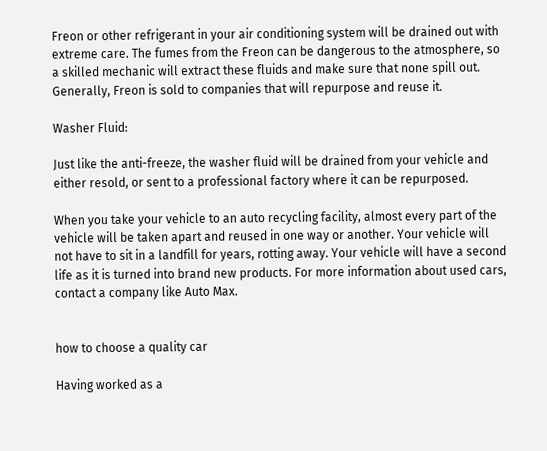Freon or other refrigerant in your air conditioning system will be drained out with extreme care. The fumes from the Freon can be dangerous to the atmosphere, so a skilled mechanic will extract these fluids and make sure that none spill out. Generally, Freon is sold to companies that will repurpose and reuse it.

Washer Fluid:

Just like the anti-freeze, the washer fluid will be drained from your vehicle and either resold, or sent to a professional factory where it can be repurposed.

When you take your vehicle to an auto recycling facility, almost every part of the vehicle will be taken apart and reused in one way or another. Your vehicle will not have to sit in a landfill for years, rotting away. Your vehicle will have a second life as it is turned into brand new products. For more information about used cars, contact a company like Auto Max.


how to choose a quality car

Having worked as a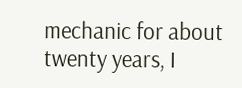mechanic for about twenty years, I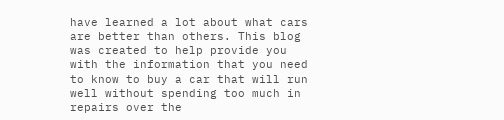have learned a lot about what cars are better than others. This blog was created to help provide you with the information that you need to know to buy a car that will run well without spending too much in repairs over the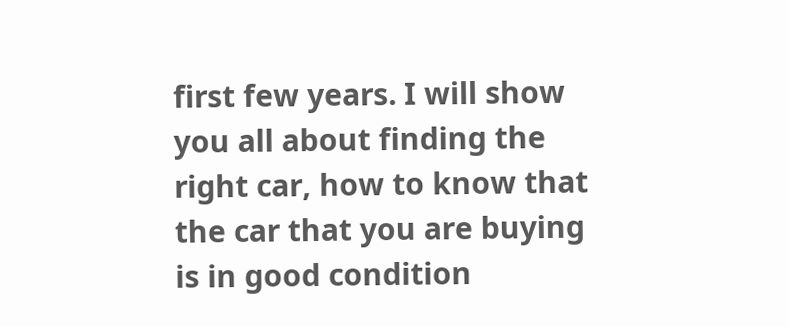first few years. I will show you all about finding the right car, how to know that the car that you are buying is in good condition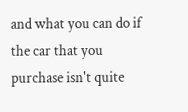and what you can do if the car that you purchase isn't quite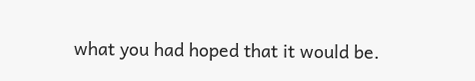what you had hoped that it would be.